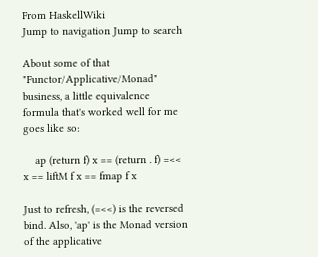From HaskellWiki
Jump to navigation Jump to search

About some of that "Functor/Applicative/Monad" business, a little equivalence formula that's worked well for me goes like so:

    ap (return f) x == (return . f) =<< x == liftM f x == fmap f x

Just to refresh, (=<<) is the reversed bind. Also, 'ap' is the Monad version of the applicative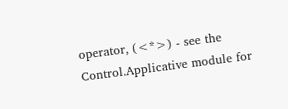operator, (<*>) - see the Control.Applicative module for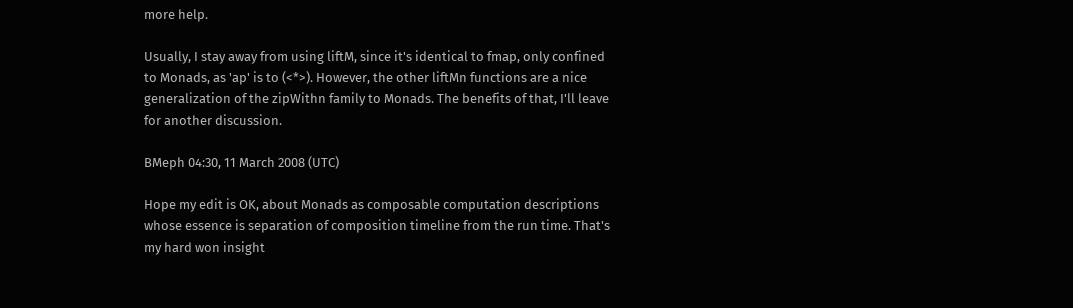more help.

Usually, I stay away from using liftM, since it's identical to fmap, only confined to Monads, as 'ap' is to (<*>). However, the other liftMn functions are a nice generalization of the zipWithn family to Monads. The benefits of that, I'll leave for another discussion.

BMeph 04:30, 11 March 2008 (UTC)

Hope my edit is OK, about Monads as composable computation descriptions whose essence is separation of composition timeline from the run time. That's my hard won insight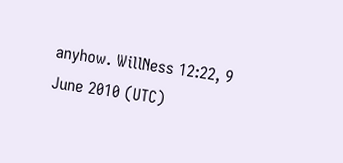anyhow. WillNess 12:22, 9 June 2010 (UTC)